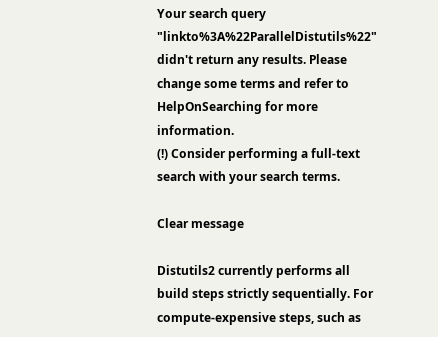Your search query "linkto%3A%22ParallelDistutils%22" didn't return any results. Please change some terms and refer to HelpOnSearching for more information.
(!) Consider performing a full-text search with your search terms.

Clear message

Distutils2 currently performs all build steps strictly sequentially. For compute-expensive steps, such as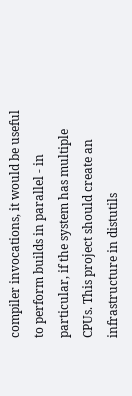compiler invocations, it would be useful to perform builds in parallel - in particular, if the system has multiple CPUs. This project should create an infrastructure in distutils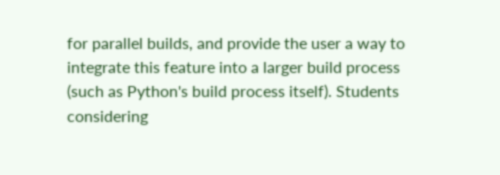for parallel builds, and provide the user a way to integrate this feature into a larger build process (such as Python's build process itself). Students considering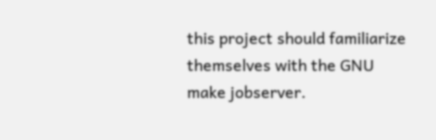this project should familiarize themselves with the GNU make jobserver.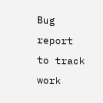Bug report to track work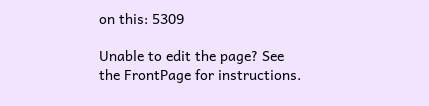on this: 5309

Unable to edit the page? See the FrontPage for instructions.